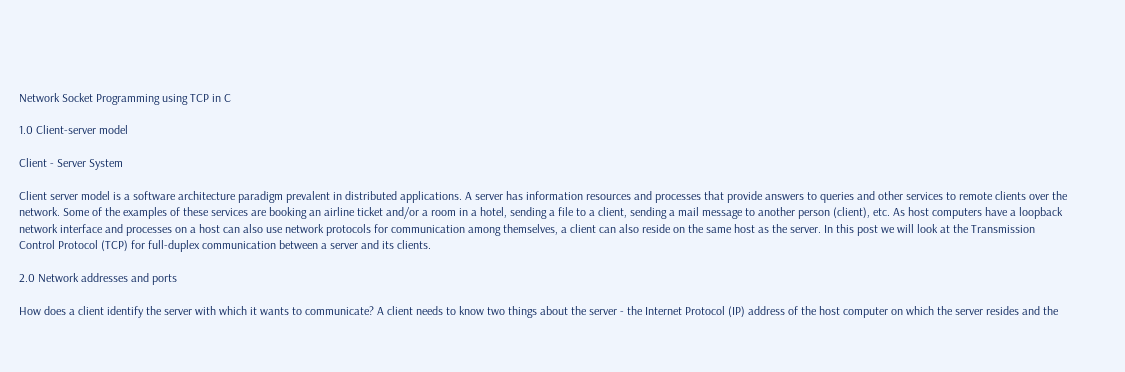Network Socket Programming using TCP in C

1.0 Client-server model

Client - Server System

Client server model is a software architecture paradigm prevalent in distributed applications. A server has information resources and processes that provide answers to queries and other services to remote clients over the network. Some of the examples of these services are booking an airline ticket and/or a room in a hotel, sending a file to a client, sending a mail message to another person (client), etc. As host computers have a loopback network interface and processes on a host can also use network protocols for communication among themselves, a client can also reside on the same host as the server. In this post we will look at the Transmission Control Protocol (TCP) for full-duplex communication between a server and its clients.

2.0 Network addresses and ports

How does a client identify the server with which it wants to communicate? A client needs to know two things about the server - the Internet Protocol (IP) address of the host computer on which the server resides and the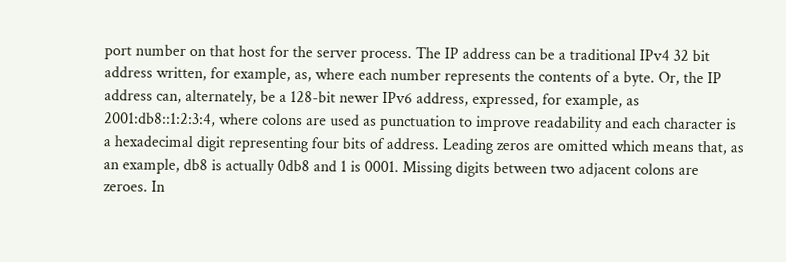port number on that host for the server process. The IP address can be a traditional IPv4 32 bit address written, for example, as, where each number represents the contents of a byte. Or, the IP address can, alternately, be a 128-bit newer IPv6 address, expressed, for example, as 2001:db8::1:2:3:4, where colons are used as punctuation to improve readability and each character is a hexadecimal digit representing four bits of address. Leading zeros are omitted which means that, as an example, db8 is actually 0db8 and 1 is 0001. Missing digits between two adjacent colons are zeroes. In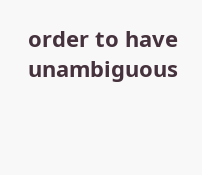order to have unambiguous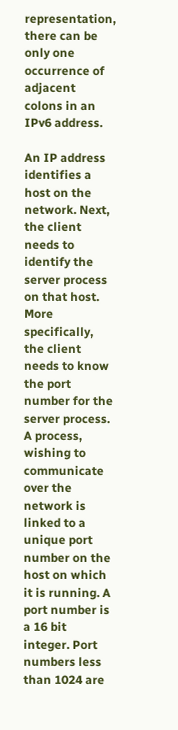representation, there can be only one occurrence of adjacent colons in an IPv6 address.

An IP address identifies a host on the network. Next, the client needs to identify the server process on that host. More specifically, the client needs to know the port number for the server process. A process, wishing to communicate over the network is linked to a unique port number on the host on which it is running. A port number is a 16 bit integer. Port numbers less than 1024 are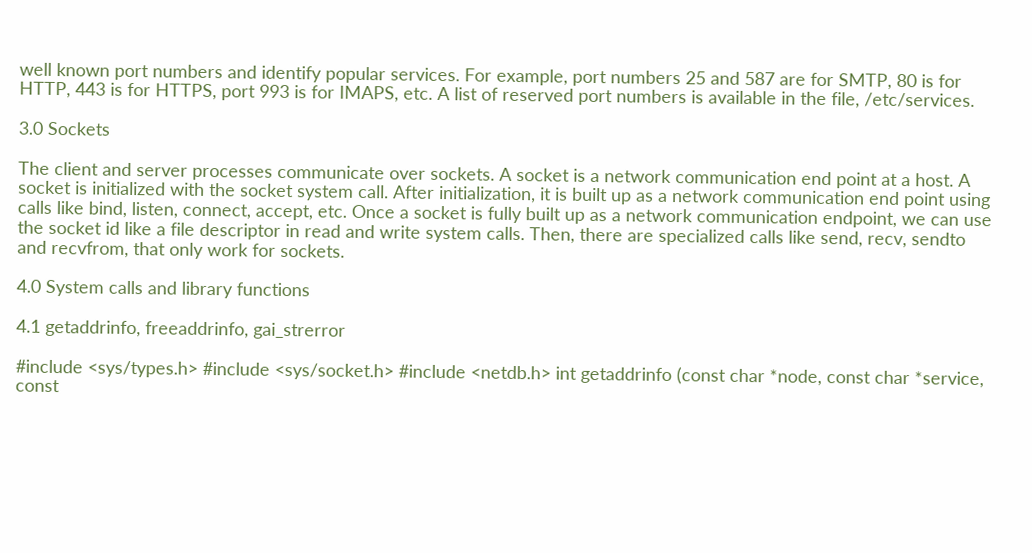well known port numbers and identify popular services. For example, port numbers 25 and 587 are for SMTP, 80 is for HTTP, 443 is for HTTPS, port 993 is for IMAPS, etc. A list of reserved port numbers is available in the file, /etc/services.

3.0 Sockets

The client and server processes communicate over sockets. A socket is a network communication end point at a host. A socket is initialized with the socket system call. After initialization, it is built up as a network communication end point using calls like bind, listen, connect, accept, etc. Once a socket is fully built up as a network communication endpoint, we can use the socket id like a file descriptor in read and write system calls. Then, there are specialized calls like send, recv, sendto and recvfrom, that only work for sockets.

4.0 System calls and library functions

4.1 getaddrinfo, freeaddrinfo, gai_strerror

#include <sys/types.h> #include <sys/socket.h> #include <netdb.h> int getaddrinfo (const char *node, const char *service, const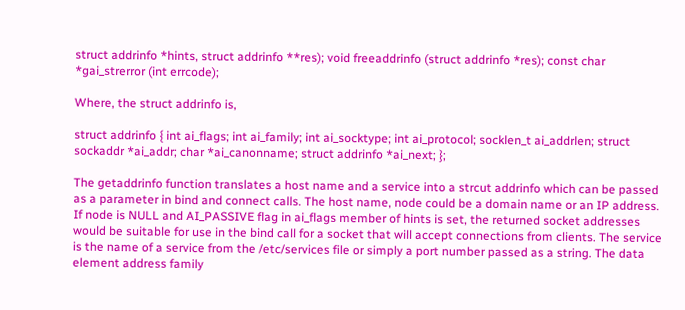struct addrinfo *hints, struct addrinfo **res); void freeaddrinfo (struct addrinfo *res); const char *gai_strerror (int errcode);

Where, the struct addrinfo is,

struct addrinfo { int ai_flags; int ai_family; int ai_socktype; int ai_protocol; socklen_t ai_addrlen; struct sockaddr *ai_addr; char *ai_canonname; struct addrinfo *ai_next; };

The getaddrinfo function translates a host name and a service into a strcut addrinfo which can be passed as a parameter in bind and connect calls. The host name, node could be a domain name or an IP address. If node is NULL and AI_PASSIVE flag in ai_flags member of hints is set, the returned socket addresses would be suitable for use in the bind call for a socket that will accept connections from clients. The service is the name of a service from the /etc/services file or simply a port number passed as a string. The data element address family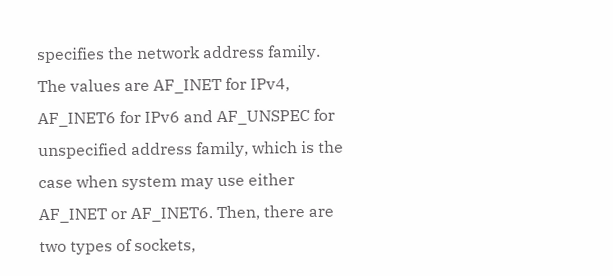specifies the network address family. The values are AF_INET for IPv4, AF_INET6 for IPv6 and AF_UNSPEC for unspecified address family, which is the case when system may use either AF_INET or AF_INET6. Then, there are two types of sockets,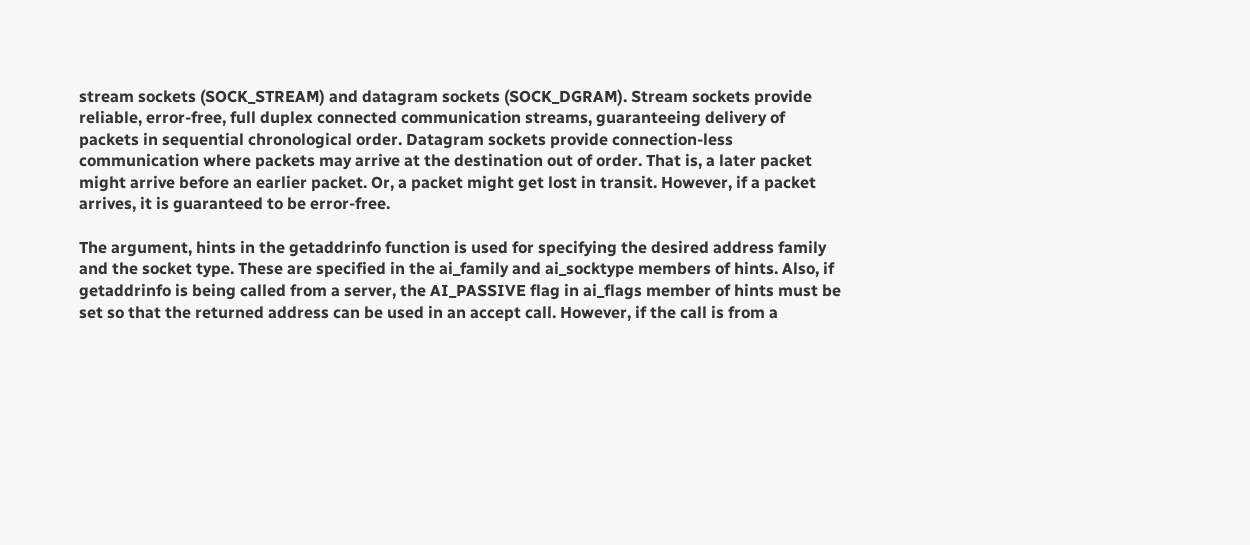stream sockets (SOCK_STREAM) and datagram sockets (SOCK_DGRAM). Stream sockets provide reliable, error-free, full duplex connected communication streams, guaranteeing delivery of packets in sequential chronological order. Datagram sockets provide connection-less communication where packets may arrive at the destination out of order. That is, a later packet might arrive before an earlier packet. Or, a packet might get lost in transit. However, if a packet arrives, it is guaranteed to be error-free.

The argument, hints in the getaddrinfo function is used for specifying the desired address family and the socket type. These are specified in the ai_family and ai_socktype members of hints. Also, if getaddrinfo is being called from a server, the AI_PASSIVE flag in ai_flags member of hints must be set so that the returned address can be used in an accept call. However, if the call is from a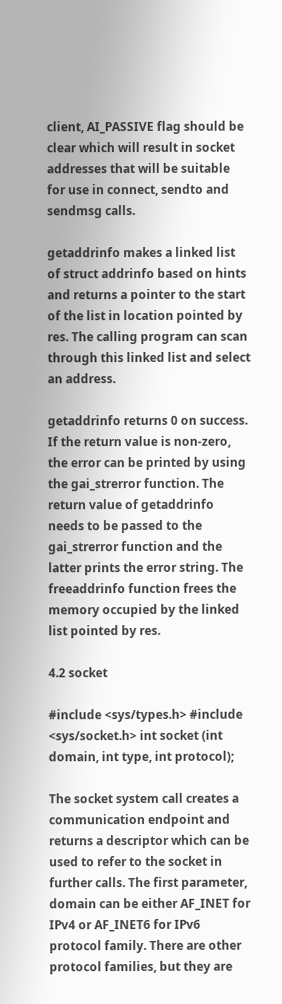client, AI_PASSIVE flag should be clear which will result in socket addresses that will be suitable for use in connect, sendto and sendmsg calls.

getaddrinfo makes a linked list of struct addrinfo based on hints and returns a pointer to the start of the list in location pointed by res. The calling program can scan through this linked list and select an address.

getaddrinfo returns 0 on success. If the return value is non-zero, the error can be printed by using the gai_strerror function. The return value of getaddrinfo needs to be passed to the gai_strerror function and the latter prints the error string. The freeaddrinfo function frees the memory occupied by the linked list pointed by res.

4.2 socket

#include <sys/types.h> #include <sys/socket.h> int socket (int domain, int type, int protocol);

The socket system call creates a communication endpoint and returns a descriptor which can be used to refer to the socket in further calls. The first parameter, domain can be either AF_INET for IPv4 or AF_INET6 for IPv6 protocol family. There are other protocol families, but they are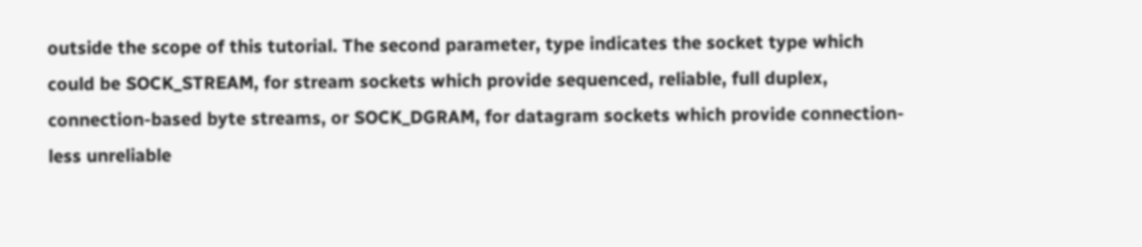outside the scope of this tutorial. The second parameter, type indicates the socket type which could be SOCK_STREAM, for stream sockets which provide sequenced, reliable, full duplex, connection-based byte streams, or SOCK_DGRAM, for datagram sockets which provide connection-less unreliable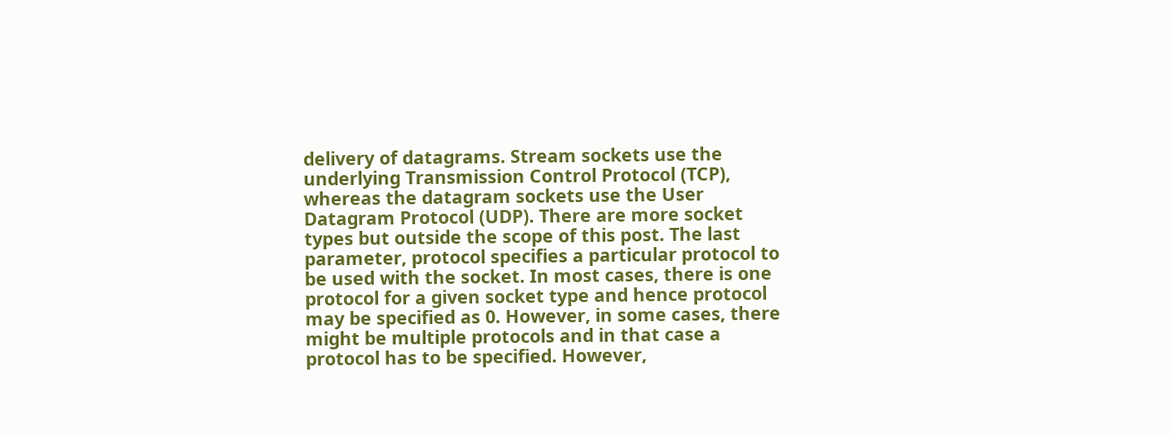delivery of datagrams. Stream sockets use the underlying Transmission Control Protocol (TCP), whereas the datagram sockets use the User Datagram Protocol (UDP). There are more socket types but outside the scope of this post. The last parameter, protocol specifies a particular protocol to be used with the socket. In most cases, there is one protocol for a given socket type and hence protocol may be specified as 0. However, in some cases, there might be multiple protocols and in that case a protocol has to be specified. However,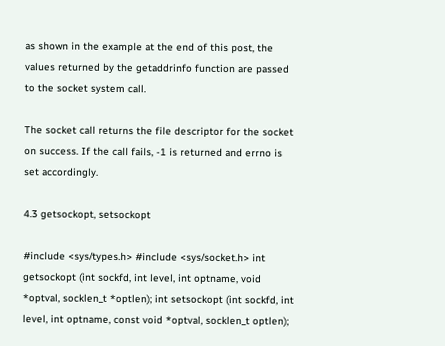as shown in the example at the end of this post, the values returned by the getaddrinfo function are passed to the socket system call.

The socket call returns the file descriptor for the socket on success. If the call fails, -1 is returned and errno is set accordingly.

4.3 getsockopt, setsockopt

#include <sys/types.h> #include <sys/socket.h> int getsockopt (int sockfd, int level, int optname, void *optval, socklen_t *optlen); int setsockopt (int sockfd, int level, int optname, const void *optval, socklen_t optlen);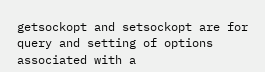getsockopt and setsockopt are for query and setting of options associated with a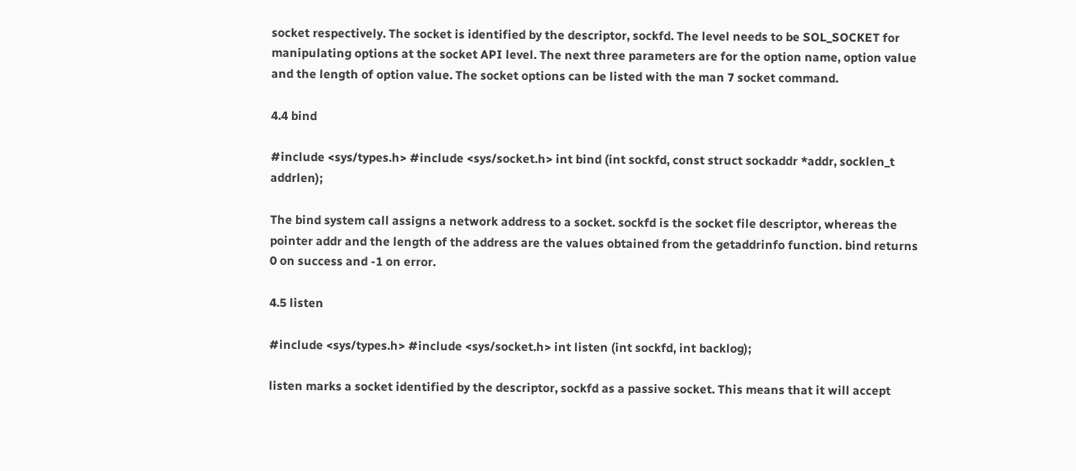socket respectively. The socket is identified by the descriptor, sockfd. The level needs to be SOL_SOCKET for manipulating options at the socket API level. The next three parameters are for the option name, option value and the length of option value. The socket options can be listed with the man 7 socket command.

4.4 bind

#include <sys/types.h> #include <sys/socket.h> int bind (int sockfd, const struct sockaddr *addr, socklen_t addrlen);

The bind system call assigns a network address to a socket. sockfd is the socket file descriptor, whereas the pointer addr and the length of the address are the values obtained from the getaddrinfo function. bind returns 0 on success and -1 on error.

4.5 listen

#include <sys/types.h> #include <sys/socket.h> int listen (int sockfd, int backlog);

listen marks a socket identified by the descriptor, sockfd as a passive socket. This means that it will accept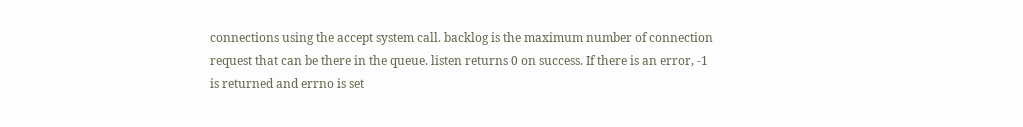connections using the accept system call. backlog is the maximum number of connection request that can be there in the queue. listen returns 0 on success. If there is an error, -1 is returned and errno is set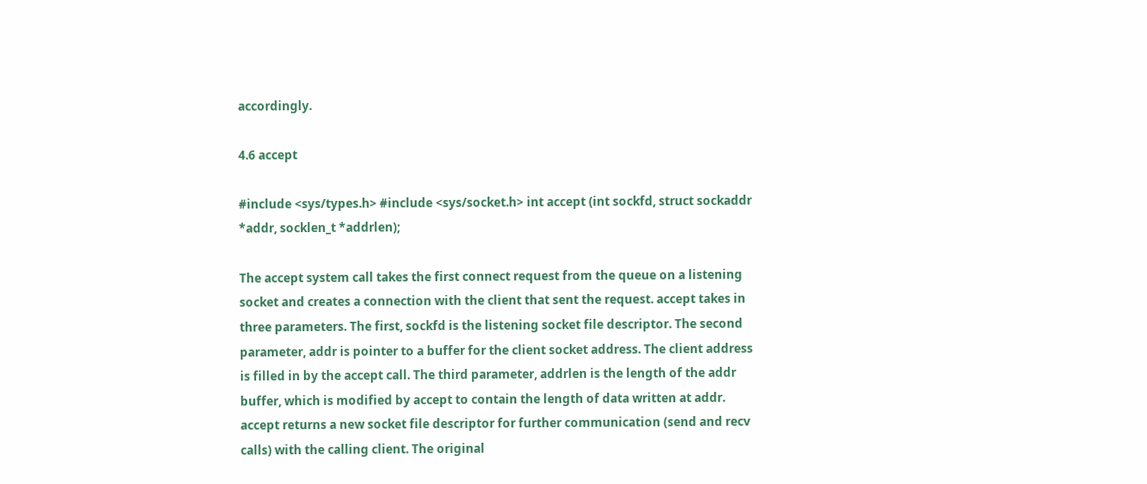accordingly.

4.6 accept

#include <sys/types.h> #include <sys/socket.h> int accept (int sockfd, struct sockaddr *addr, socklen_t *addrlen);

The accept system call takes the first connect request from the queue on a listening socket and creates a connection with the client that sent the request. accept takes in three parameters. The first, sockfd is the listening socket file descriptor. The second parameter, addr is pointer to a buffer for the client socket address. The client address is filled in by the accept call. The third parameter, addrlen is the length of the addr buffer, which is modified by accept to contain the length of data written at addr. accept returns a new socket file descriptor for further communication (send and recv calls) with the calling client. The original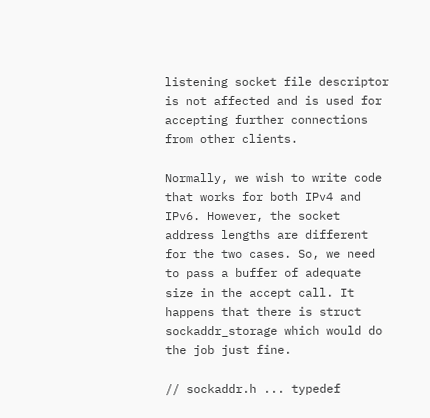listening socket file descriptor is not affected and is used for accepting further connections from other clients.

Normally, we wish to write code that works for both IPv4 and IPv6. However, the socket address lengths are different for the two cases. So, we need to pass a buffer of adequate size in the accept call. It happens that there is struct sockaddr_storage which would do the job just fine.

// sockaddr.h ... typedef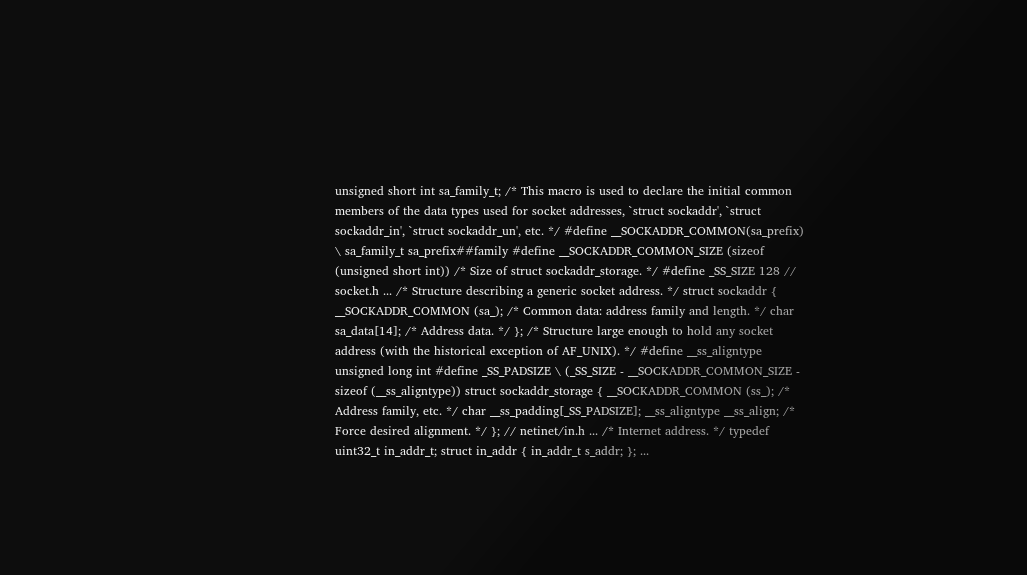unsigned short int sa_family_t; /* This macro is used to declare the initial common members of the data types used for socket addresses, `struct sockaddr', `struct sockaddr_in', `struct sockaddr_un', etc. */ #define __SOCKADDR_COMMON(sa_prefix) \ sa_family_t sa_prefix##family #define __SOCKADDR_COMMON_SIZE (sizeof (unsigned short int)) /* Size of struct sockaddr_storage. */ #define _SS_SIZE 128 // socket.h ... /* Structure describing a generic socket address. */ struct sockaddr { __SOCKADDR_COMMON (sa_); /* Common data: address family and length. */ char sa_data[14]; /* Address data. */ }; /* Structure large enough to hold any socket address (with the historical exception of AF_UNIX). */ #define __ss_aligntype unsigned long int #define _SS_PADSIZE \ (_SS_SIZE - __SOCKADDR_COMMON_SIZE - sizeof (__ss_aligntype)) struct sockaddr_storage { __SOCKADDR_COMMON (ss_); /* Address family, etc. */ char __ss_padding[_SS_PADSIZE]; __ss_aligntype __ss_align; /* Force desired alignment. */ }; // netinet/in.h ... /* Internet address. */ typedef uint32_t in_addr_t; struct in_addr { in_addr_t s_addr; }; ...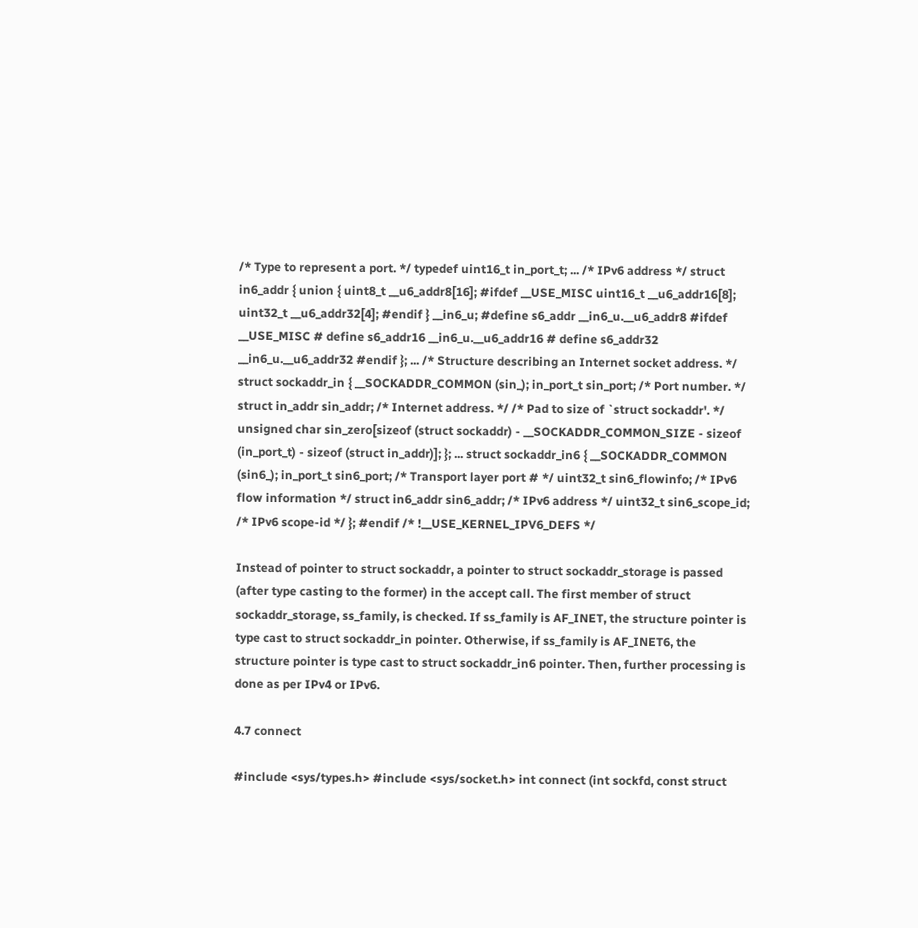/* Type to represent a port. */ typedef uint16_t in_port_t; ... /* IPv6 address */ struct in6_addr { union { uint8_t __u6_addr8[16]; #ifdef __USE_MISC uint16_t __u6_addr16[8]; uint32_t __u6_addr32[4]; #endif } __in6_u; #define s6_addr __in6_u.__u6_addr8 #ifdef __USE_MISC # define s6_addr16 __in6_u.__u6_addr16 # define s6_addr32 __in6_u.__u6_addr32 #endif }; ... /* Structure describing an Internet socket address. */ struct sockaddr_in { __SOCKADDR_COMMON (sin_); in_port_t sin_port; /* Port number. */ struct in_addr sin_addr; /* Internet address. */ /* Pad to size of `struct sockaddr'. */ unsigned char sin_zero[sizeof (struct sockaddr) - __SOCKADDR_COMMON_SIZE - sizeof (in_port_t) - sizeof (struct in_addr)]; }; ... struct sockaddr_in6 { __SOCKADDR_COMMON (sin6_); in_port_t sin6_port; /* Transport layer port # */ uint32_t sin6_flowinfo; /* IPv6 flow information */ struct in6_addr sin6_addr; /* IPv6 address */ uint32_t sin6_scope_id; /* IPv6 scope-id */ }; #endif /* !__USE_KERNEL_IPV6_DEFS */

Instead of pointer to struct sockaddr, a pointer to struct sockaddr_storage is passed (after type casting to the former) in the accept call. The first member of struct sockaddr_storage, ss_family, is checked. If ss_family is AF_INET, the structure pointer is type cast to struct sockaddr_in pointer. Otherwise, if ss_family is AF_INET6, the structure pointer is type cast to struct sockaddr_in6 pointer. Then, further processing is done as per IPv4 or IPv6.

4.7 connect

#include <sys/types.h> #include <sys/socket.h> int connect (int sockfd, const struct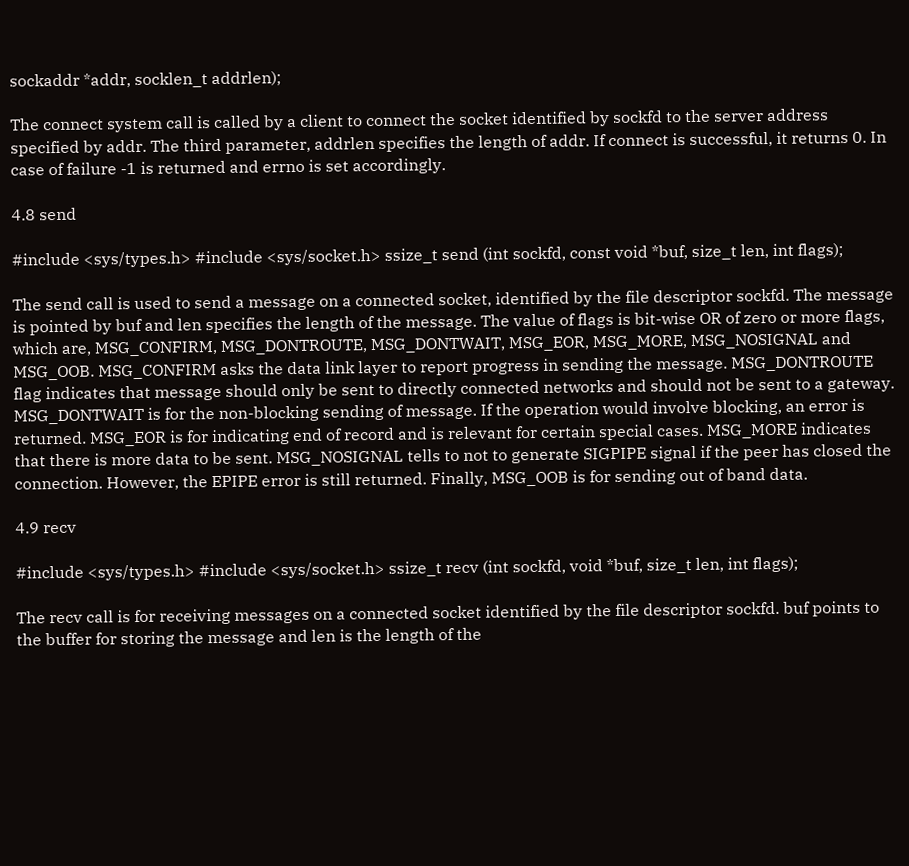sockaddr *addr, socklen_t addrlen);

The connect system call is called by a client to connect the socket identified by sockfd to the server address specified by addr. The third parameter, addrlen specifies the length of addr. If connect is successful, it returns 0. In case of failure -1 is returned and errno is set accordingly.

4.8 send

#include <sys/types.h> #include <sys/socket.h> ssize_t send (int sockfd, const void *buf, size_t len, int flags);

The send call is used to send a message on a connected socket, identified by the file descriptor sockfd. The message is pointed by buf and len specifies the length of the message. The value of flags is bit-wise OR of zero or more flags, which are, MSG_CONFIRM, MSG_DONTROUTE, MSG_DONTWAIT, MSG_EOR, MSG_MORE, MSG_NOSIGNAL and MSG_OOB. MSG_CONFIRM asks the data link layer to report progress in sending the message. MSG_DONTROUTE flag indicates that message should only be sent to directly connected networks and should not be sent to a gateway. MSG_DONTWAIT is for the non-blocking sending of message. If the operation would involve blocking, an error is returned. MSG_EOR is for indicating end of record and is relevant for certain special cases. MSG_MORE indicates that there is more data to be sent. MSG_NOSIGNAL tells to not to generate SIGPIPE signal if the peer has closed the connection. However, the EPIPE error is still returned. Finally, MSG_OOB is for sending out of band data.

4.9 recv

#include <sys/types.h> #include <sys/socket.h> ssize_t recv (int sockfd, void *buf, size_t len, int flags);

The recv call is for receiving messages on a connected socket identified by the file descriptor sockfd. buf points to the buffer for storing the message and len is the length of the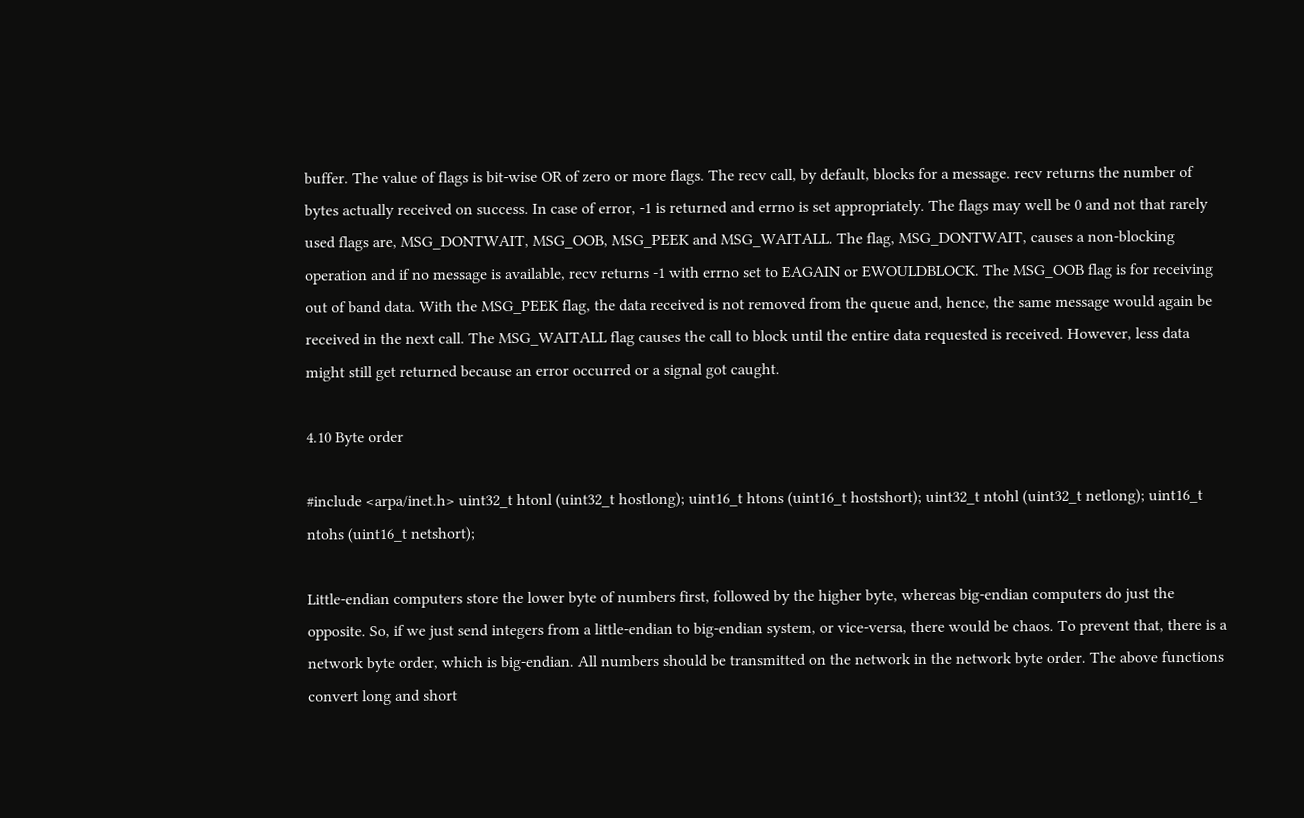buffer. The value of flags is bit-wise OR of zero or more flags. The recv call, by default, blocks for a message. recv returns the number of bytes actually received on success. In case of error, -1 is returned and errno is set appropriately. The flags may well be 0 and not that rarely used flags are, MSG_DONTWAIT, MSG_OOB, MSG_PEEK and MSG_WAITALL. The flag, MSG_DONTWAIT, causes a non-blocking operation and if no message is available, recv returns -1 with errno set to EAGAIN or EWOULDBLOCK. The MSG_OOB flag is for receiving out of band data. With the MSG_PEEK flag, the data received is not removed from the queue and, hence, the same message would again be received in the next call. The MSG_WAITALL flag causes the call to block until the entire data requested is received. However, less data might still get returned because an error occurred or a signal got caught.

4.10 Byte order

#include <arpa/inet.h> uint32_t htonl (uint32_t hostlong); uint16_t htons (uint16_t hostshort); uint32_t ntohl (uint32_t netlong); uint16_t ntohs (uint16_t netshort);

Little-endian computers store the lower byte of numbers first, followed by the higher byte, whereas big-endian computers do just the opposite. So, if we just send integers from a little-endian to big-endian system, or vice-versa, there would be chaos. To prevent that, there is a network byte order, which is big-endian. All numbers should be transmitted on the network in the network byte order. The above functions convert long and short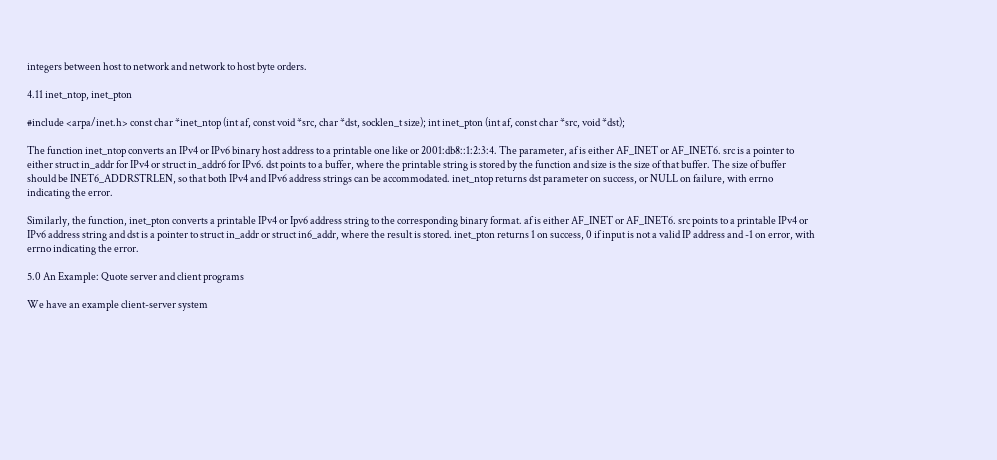integers between host to network and network to host byte orders.

4.11 inet_ntop, inet_pton

#include <arpa/inet.h> const char *inet_ntop (int af, const void *src, char *dst, socklen_t size); int inet_pton (int af, const char *src, void *dst);

The function inet_ntop converts an IPv4 or IPv6 binary host address to a printable one like or 2001:db8::1:2:3:4. The parameter, af is either AF_INET or AF_INET6. src is a pointer to either struct in_addr for IPv4 or struct in_addr6 for IPv6. dst points to a buffer, where the printable string is stored by the function and size is the size of that buffer. The size of buffer should be INET6_ADDRSTRLEN, so that both IPv4 and IPv6 address strings can be accommodated. inet_ntop returns dst parameter on success, or NULL on failure, with errno indicating the error.

Similarly, the function, inet_pton converts a printable IPv4 or Ipv6 address string to the corresponding binary format. af is either AF_INET or AF_INET6. src points to a printable IPv4 or IPv6 address string and dst is a pointer to struct in_addr or struct in6_addr, where the result is stored. inet_pton returns 1 on success, 0 if input is not a valid IP address and -1 on error, with errno indicating the error.

5.0 An Example: Quote server and client programs

We have an example client-server system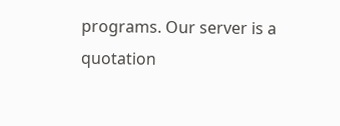programs. Our server is a quotation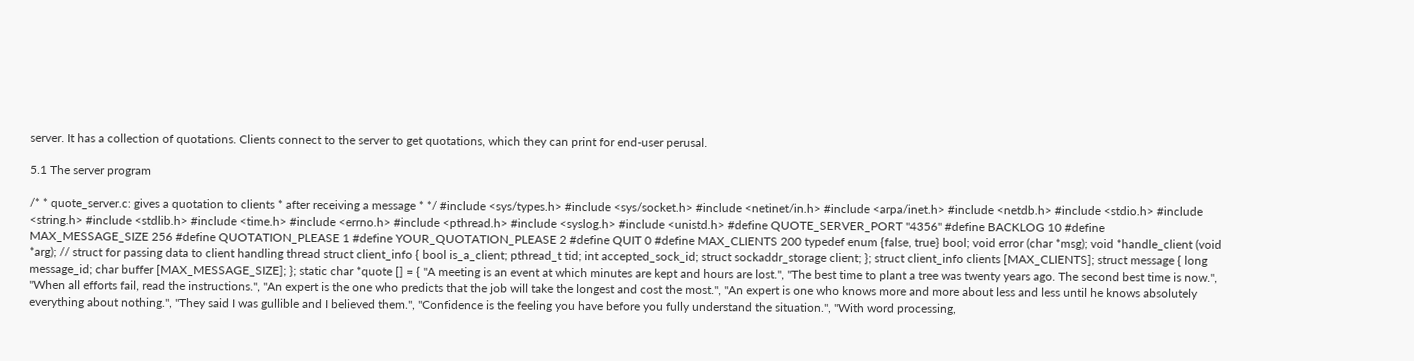server. It has a collection of quotations. Clients connect to the server to get quotations, which they can print for end-user perusal.

5.1 The server program

/* * quote_server.c: gives a quotation to clients * after receiving a message * */ #include <sys/types.h> #include <sys/socket.h> #include <netinet/in.h> #include <arpa/inet.h> #include <netdb.h> #include <stdio.h> #include <string.h> #include <stdlib.h> #include <time.h> #include <errno.h> #include <pthread.h> #include <syslog.h> #include <unistd.h> #define QUOTE_SERVER_PORT "4356" #define BACKLOG 10 #define MAX_MESSAGE_SIZE 256 #define QUOTATION_PLEASE 1 #define YOUR_QUOTATION_PLEASE 2 #define QUIT 0 #define MAX_CLIENTS 200 typedef enum {false, true} bool; void error (char *msg); void *handle_client (void *arg); // struct for passing data to client handling thread struct client_info { bool is_a_client; pthread_t tid; int accepted_sock_id; struct sockaddr_storage client; }; struct client_info clients [MAX_CLIENTS]; struct message { long message_id; char buffer [MAX_MESSAGE_SIZE]; }; static char *quote [] = { "A meeting is an event at which minutes are kept and hours are lost.", "The best time to plant a tree was twenty years ago. The second best time is now.", "When all efforts fail, read the instructions.", "An expert is the one who predicts that the job will take the longest and cost the most.", "An expert is one who knows more and more about less and less until he knows absolutely everything about nothing.", "They said I was gullible and I believed them.", "Confidence is the feeling you have before you fully understand the situation.", "With word processing,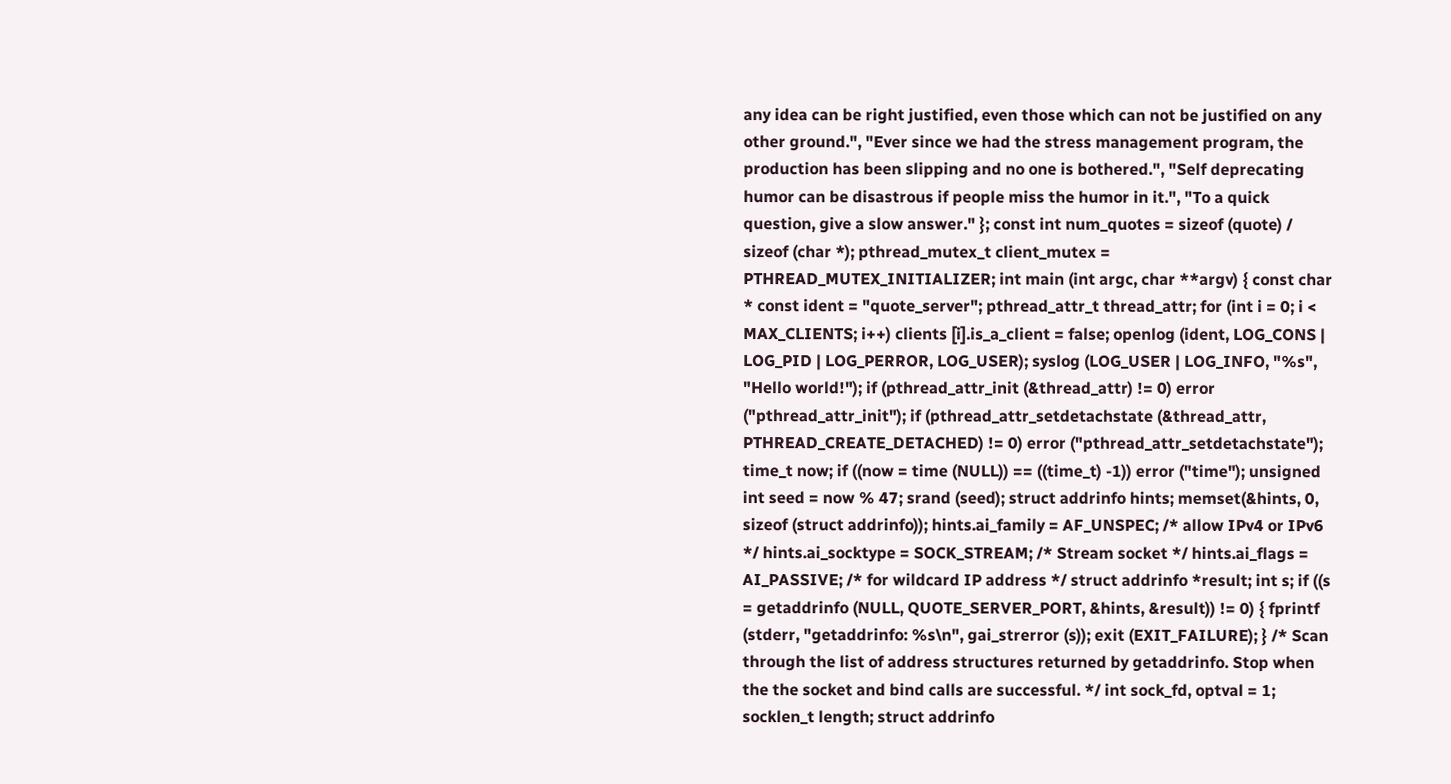any idea can be right justified, even those which can not be justified on any other ground.", "Ever since we had the stress management program, the production has been slipping and no one is bothered.", "Self deprecating humor can be disastrous if people miss the humor in it.", "To a quick question, give a slow answer." }; const int num_quotes = sizeof (quote) / sizeof (char *); pthread_mutex_t client_mutex = PTHREAD_MUTEX_INITIALIZER; int main (int argc, char **argv) { const char * const ident = "quote_server"; pthread_attr_t thread_attr; for (int i = 0; i < MAX_CLIENTS; i++) clients [i].is_a_client = false; openlog (ident, LOG_CONS | LOG_PID | LOG_PERROR, LOG_USER); syslog (LOG_USER | LOG_INFO, "%s", "Hello world!"); if (pthread_attr_init (&thread_attr) != 0) error ("pthread_attr_init"); if (pthread_attr_setdetachstate (&thread_attr, PTHREAD_CREATE_DETACHED) != 0) error ("pthread_attr_setdetachstate"); time_t now; if ((now = time (NULL)) == ((time_t) -1)) error ("time"); unsigned int seed = now % 47; srand (seed); struct addrinfo hints; memset(&hints, 0, sizeof (struct addrinfo)); hints.ai_family = AF_UNSPEC; /* allow IPv4 or IPv6 */ hints.ai_socktype = SOCK_STREAM; /* Stream socket */ hints.ai_flags = AI_PASSIVE; /* for wildcard IP address */ struct addrinfo *result; int s; if ((s = getaddrinfo (NULL, QUOTE_SERVER_PORT, &hints, &result)) != 0) { fprintf (stderr, "getaddrinfo: %s\n", gai_strerror (s)); exit (EXIT_FAILURE); } /* Scan through the list of address structures returned by getaddrinfo. Stop when the the socket and bind calls are successful. */ int sock_fd, optval = 1; socklen_t length; struct addrinfo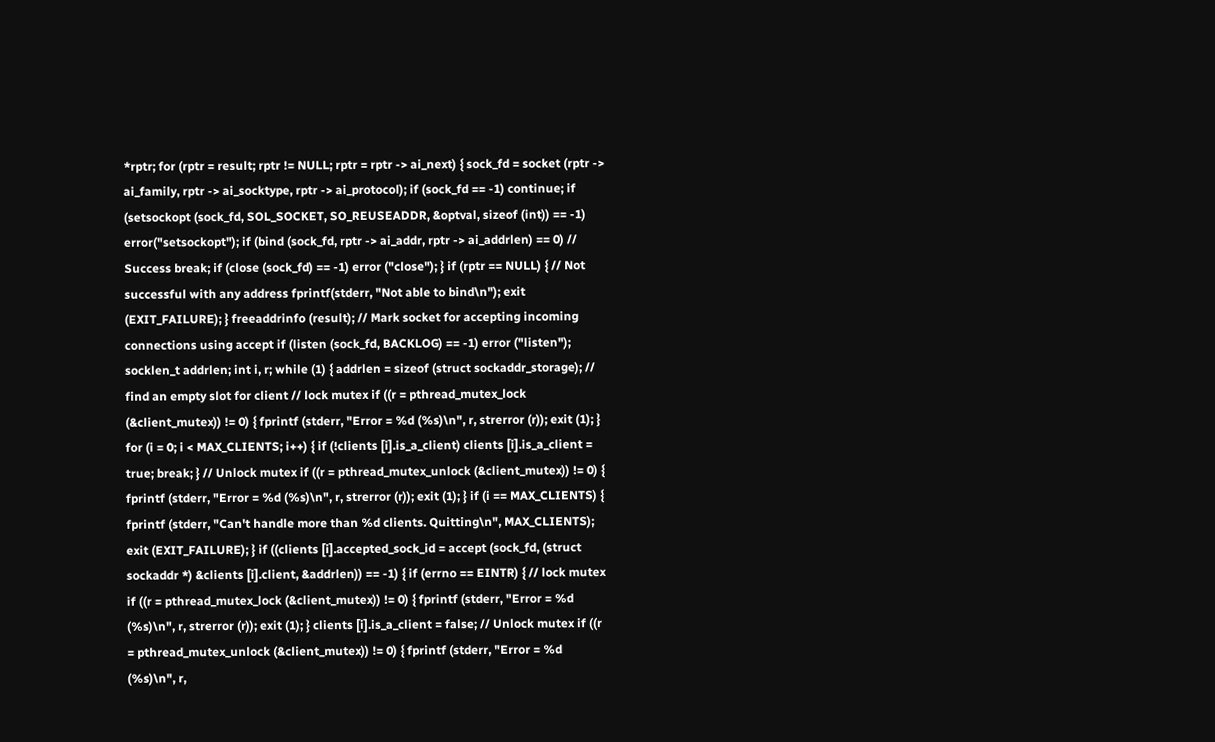*rptr; for (rptr = result; rptr != NULL; rptr = rptr -> ai_next) { sock_fd = socket (rptr -> ai_family, rptr -> ai_socktype, rptr -> ai_protocol); if (sock_fd == -1) continue; if (setsockopt (sock_fd, SOL_SOCKET, SO_REUSEADDR, &optval, sizeof (int)) == -1) error("setsockopt"); if (bind (sock_fd, rptr -> ai_addr, rptr -> ai_addrlen) == 0) // Success break; if (close (sock_fd) == -1) error ("close"); } if (rptr == NULL) { // Not successful with any address fprintf(stderr, "Not able to bind\n"); exit (EXIT_FAILURE); } freeaddrinfo (result); // Mark socket for accepting incoming connections using accept if (listen (sock_fd, BACKLOG) == -1) error ("listen"); socklen_t addrlen; int i, r; while (1) { addrlen = sizeof (struct sockaddr_storage); // find an empty slot for client // lock mutex if ((r = pthread_mutex_lock (&client_mutex)) != 0) { fprintf (stderr, "Error = %d (%s)\n", r, strerror (r)); exit (1); } for (i = 0; i < MAX_CLIENTS; i++) { if (!clients [i].is_a_client) clients [i].is_a_client = true; break; } // Unlock mutex if ((r = pthread_mutex_unlock (&client_mutex)) != 0) { fprintf (stderr, "Error = %d (%s)\n", r, strerror (r)); exit (1); } if (i == MAX_CLIENTS) { fprintf (stderr, "Can't handle more than %d clients. Quitting\n", MAX_CLIENTS); exit (EXIT_FAILURE); } if ((clients [i].accepted_sock_id = accept (sock_fd, (struct sockaddr *) &clients [i].client, &addrlen)) == -1) { if (errno == EINTR) { // lock mutex if ((r = pthread_mutex_lock (&client_mutex)) != 0) { fprintf (stderr, "Error = %d (%s)\n", r, strerror (r)); exit (1); } clients [i].is_a_client = false; // Unlock mutex if ((r = pthread_mutex_unlock (&client_mutex)) != 0) { fprintf (stderr, "Error = %d (%s)\n", r,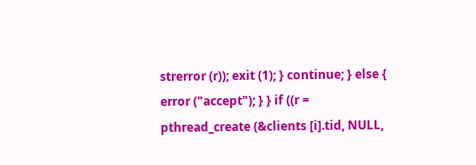strerror (r)); exit (1); } continue; } else { error ("accept"); } } if ((r = pthread_create (&clients [i].tid, NULL,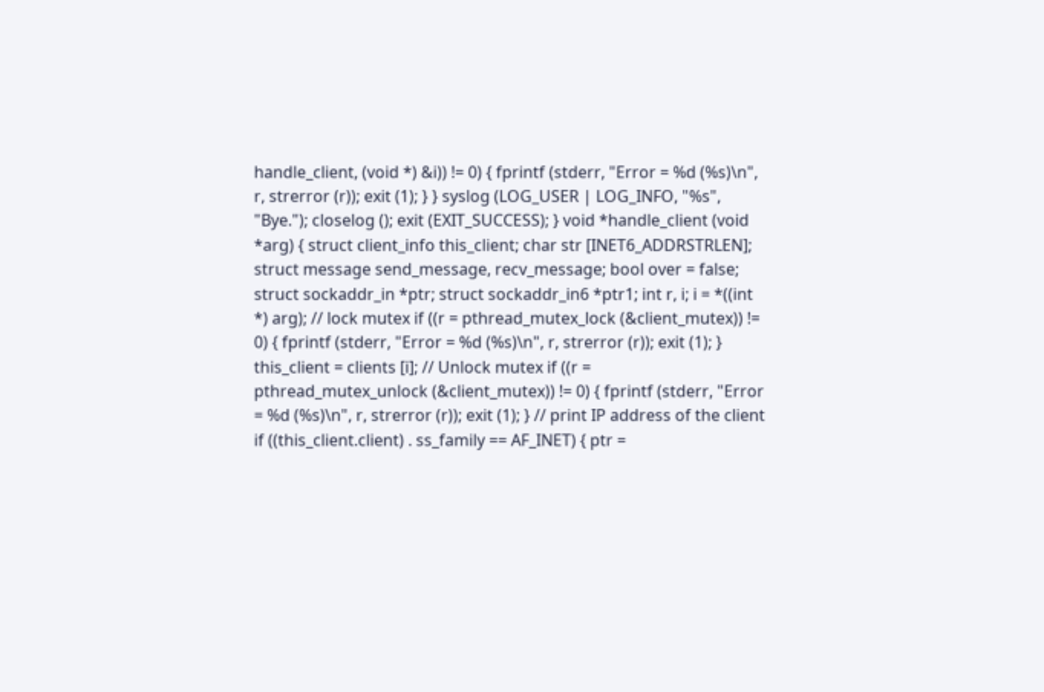handle_client, (void *) &i)) != 0) { fprintf (stderr, "Error = %d (%s)\n", r, strerror (r)); exit (1); } } syslog (LOG_USER | LOG_INFO, "%s", "Bye."); closelog (); exit (EXIT_SUCCESS); } void *handle_client (void *arg) { struct client_info this_client; char str [INET6_ADDRSTRLEN]; struct message send_message, recv_message; bool over = false; struct sockaddr_in *ptr; struct sockaddr_in6 *ptr1; int r, i; i = *((int *) arg); // lock mutex if ((r = pthread_mutex_lock (&client_mutex)) != 0) { fprintf (stderr, "Error = %d (%s)\n", r, strerror (r)); exit (1); } this_client = clients [i]; // Unlock mutex if ((r = pthread_mutex_unlock (&client_mutex)) != 0) { fprintf (stderr, "Error = %d (%s)\n", r, strerror (r)); exit (1); } // print IP address of the client if ((this_client.client) . ss_family == AF_INET) { ptr =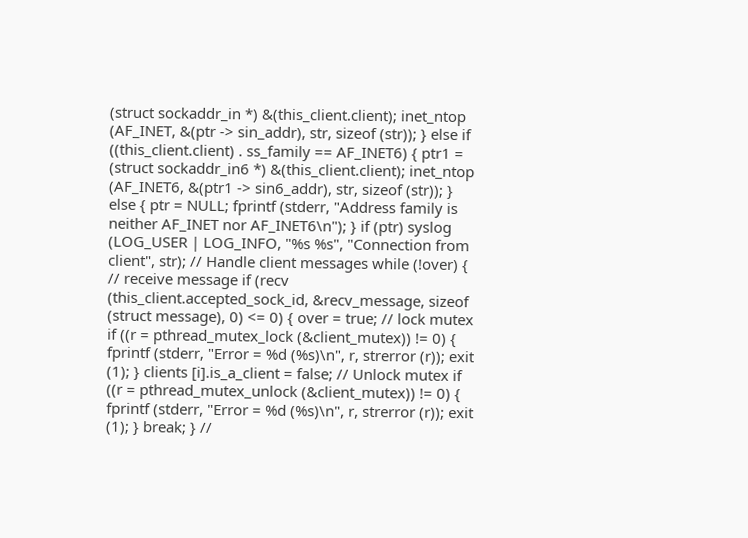(struct sockaddr_in *) &(this_client.client); inet_ntop (AF_INET, &(ptr -> sin_addr), str, sizeof (str)); } else if ((this_client.client) . ss_family == AF_INET6) { ptr1 = (struct sockaddr_in6 *) &(this_client.client); inet_ntop (AF_INET6, &(ptr1 -> sin6_addr), str, sizeof (str)); } else { ptr = NULL; fprintf (stderr, "Address family is neither AF_INET nor AF_INET6\n"); } if (ptr) syslog (LOG_USER | LOG_INFO, "%s %s", "Connection from client", str); // Handle client messages while (!over) { // receive message if (recv (this_client.accepted_sock_id, &recv_message, sizeof (struct message), 0) <= 0) { over = true; // lock mutex if ((r = pthread_mutex_lock (&client_mutex)) != 0) { fprintf (stderr, "Error = %d (%s)\n", r, strerror (r)); exit (1); } clients [i].is_a_client = false; // Unlock mutex if ((r = pthread_mutex_unlock (&client_mutex)) != 0) { fprintf (stderr, "Error = %d (%s)\n", r, strerror (r)); exit (1); } break; } //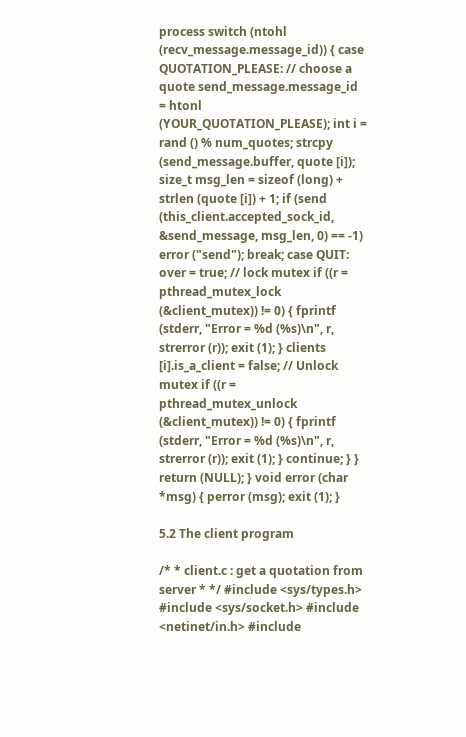process switch (ntohl (recv_message.message_id)) { case QUOTATION_PLEASE: // choose a quote send_message.message_id = htonl (YOUR_QUOTATION_PLEASE); int i = rand () % num_quotes; strcpy (send_message.buffer, quote [i]); size_t msg_len = sizeof (long) + strlen (quote [i]) + 1; if (send (this_client.accepted_sock_id, &send_message, msg_len, 0) == -1) error ("send"); break; case QUIT: over = true; // lock mutex if ((r = pthread_mutex_lock (&client_mutex)) != 0) { fprintf (stderr, "Error = %d (%s)\n", r, strerror (r)); exit (1); } clients [i].is_a_client = false; // Unlock mutex if ((r = pthread_mutex_unlock (&client_mutex)) != 0) { fprintf (stderr, "Error = %d (%s)\n", r, strerror (r)); exit (1); } continue; } } return (NULL); } void error (char *msg) { perror (msg); exit (1); }

5.2 The client program

/* * client.c : get a quotation from server * */ #include <sys/types.h> #include <sys/socket.h> #include <netinet/in.h> #include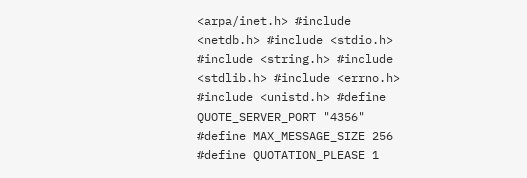<arpa/inet.h> #include <netdb.h> #include <stdio.h> #include <string.h> #include <stdlib.h> #include <errno.h> #include <unistd.h> #define QUOTE_SERVER_PORT "4356" #define MAX_MESSAGE_SIZE 256 #define QUOTATION_PLEASE 1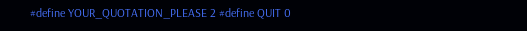#define YOUR_QUOTATION_PLEASE 2 #define QUIT 0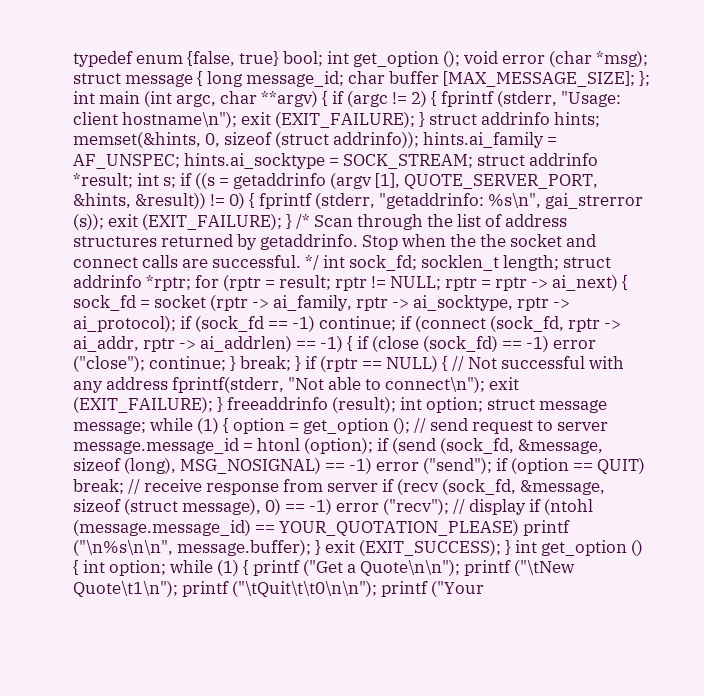typedef enum {false, true} bool; int get_option (); void error (char *msg); struct message { long message_id; char buffer [MAX_MESSAGE_SIZE]; }; int main (int argc, char **argv) { if (argc != 2) { fprintf (stderr, "Usage: client hostname\n"); exit (EXIT_FAILURE); } struct addrinfo hints; memset(&hints, 0, sizeof (struct addrinfo)); hints.ai_family = AF_UNSPEC; hints.ai_socktype = SOCK_STREAM; struct addrinfo *result; int s; if ((s = getaddrinfo (argv [1], QUOTE_SERVER_PORT, &hints, &result)) != 0) { fprintf (stderr, "getaddrinfo: %s\n", gai_strerror (s)); exit (EXIT_FAILURE); } /* Scan through the list of address structures returned by getaddrinfo. Stop when the the socket and connect calls are successful. */ int sock_fd; socklen_t length; struct addrinfo *rptr; for (rptr = result; rptr != NULL; rptr = rptr -> ai_next) { sock_fd = socket (rptr -> ai_family, rptr -> ai_socktype, rptr -> ai_protocol); if (sock_fd == -1) continue; if (connect (sock_fd, rptr -> ai_addr, rptr -> ai_addrlen) == -1) { if (close (sock_fd) == -1) error ("close"); continue; } break; } if (rptr == NULL) { // Not successful with any address fprintf(stderr, "Not able to connect\n"); exit (EXIT_FAILURE); } freeaddrinfo (result); int option; struct message message; while (1) { option = get_option (); // send request to server message.message_id = htonl (option); if (send (sock_fd, &message, sizeof (long), MSG_NOSIGNAL) == -1) error ("send"); if (option == QUIT) break; // receive response from server if (recv (sock_fd, &message, sizeof (struct message), 0) == -1) error ("recv"); // display if (ntohl (message.message_id) == YOUR_QUOTATION_PLEASE) printf ("\n%s\n\n", message.buffer); } exit (EXIT_SUCCESS); } int get_option () { int option; while (1) { printf ("Get a Quote\n\n"); printf ("\tNew Quote\t1\n"); printf ("\tQuit\t\t0\n\n"); printf ("Your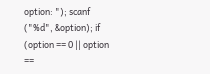option: "); scanf ("%d", &option); if (option == 0 || option ==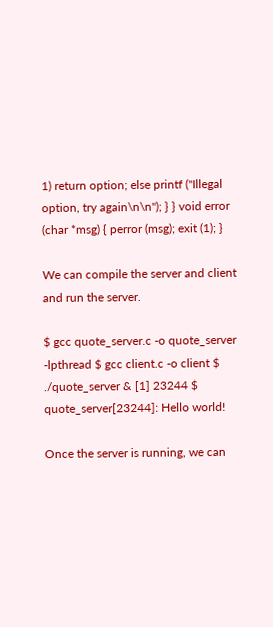1) return option; else printf ("Illegal option, try again\n\n"); } } void error (char *msg) { perror (msg); exit (1); }

We can compile the server and client and run the server.

$ gcc quote_server.c -o quote_server -lpthread $ gcc client.c -o client $ ./quote_server & [1] 23244 $ quote_server[23244]: Hello world!

Once the server is running, we can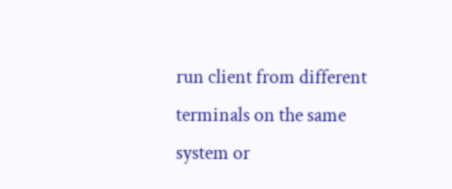run client from different terminals on the same system or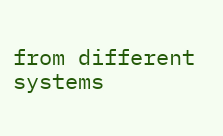from different systems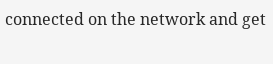connected on the network and get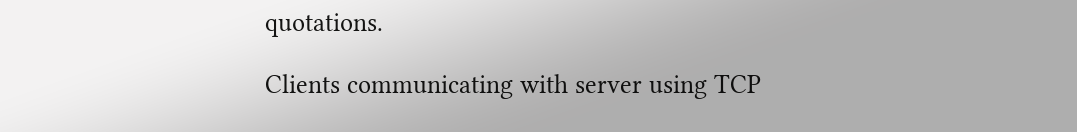quotations.

Clients communicating with server using TCP